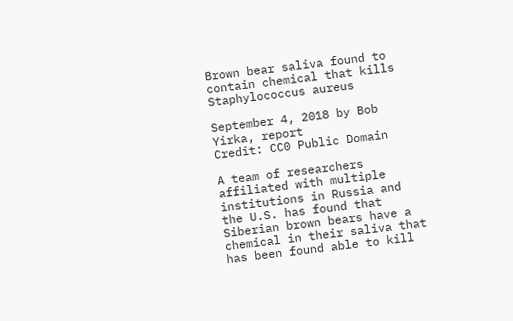Brown bear saliva found to contain chemical that kills Staphylococcus aureus

September 4, 2018 by Bob Yirka, report
Credit: CC0 Public Domain

A team of researchers affiliated with multiple institutions in Russia and the U.S. has found that Siberian brown bears have a chemical in their saliva that has been found able to kill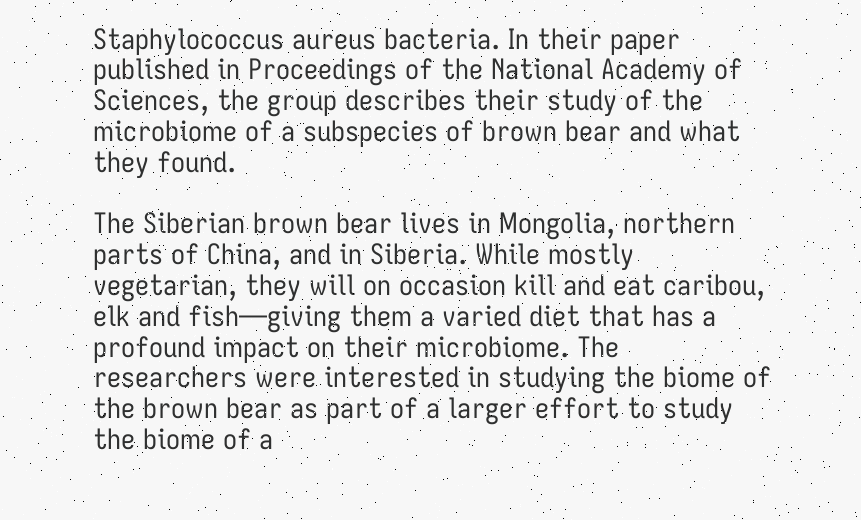Staphylococcus aureus bacteria. In their paper published in Proceedings of the National Academy of Sciences, the group describes their study of the microbiome of a subspecies of brown bear and what they found.

The Siberian brown bear lives in Mongolia, northern parts of China, and in Siberia. While mostly vegetarian, they will on occasion kill and eat caribou, elk and fish—giving them a varied diet that has a profound impact on their microbiome. The researchers were interested in studying the biome of the brown bear as part of a larger effort to study the biome of a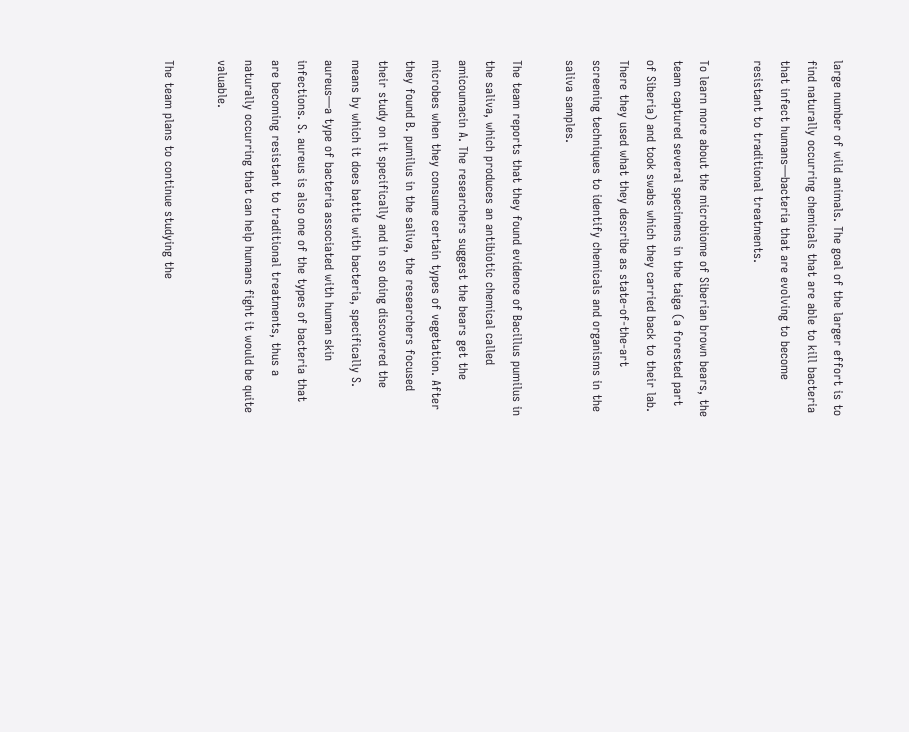large number of wild animals. The goal of the larger effort is to find naturally occurring chemicals that are able to kill bacteria that infect humans—bacteria that are evolving to become resistant to traditional treatments.

To learn more about the microbiome of Siberian brown bears, the team captured several specimens in the taiga (a forested part of Siberia) and took swabs which they carried back to their lab. There they used what they describe as state-of-the-art screening techniques to identify chemicals and organisms in the saliva samples.

The team reports that they found evidence of Bacillus pumilus in the saliva, which produces an antibiotic chemical called amicoumacin A. The researchers suggest the bears get the microbes when they consume certain types of vegetation. After they found B. pumilus in the saliva, the researchers focused their study on it specifically and in so doing discovered the means by which it does battle with bacteria, specifically S. aureus—a type of bacteria associated with human skin infections. S. aureus is also one of the types of bacteria that are becoming resistant to traditional treatments, thus a naturally occurring that can help humans fight it would be quite valuable.

The team plans to continue studying the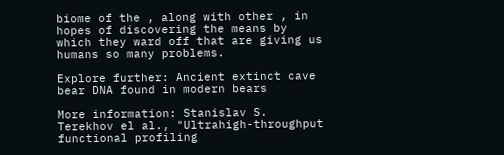biome of the , along with other , in hopes of discovering the means by which they ward off that are giving us humans so many problems.

Explore further: Ancient extinct cave bear DNA found in modern bears

More information: Stanislav S. Terekhov el al., "Ultrahigh-throughput functional profiling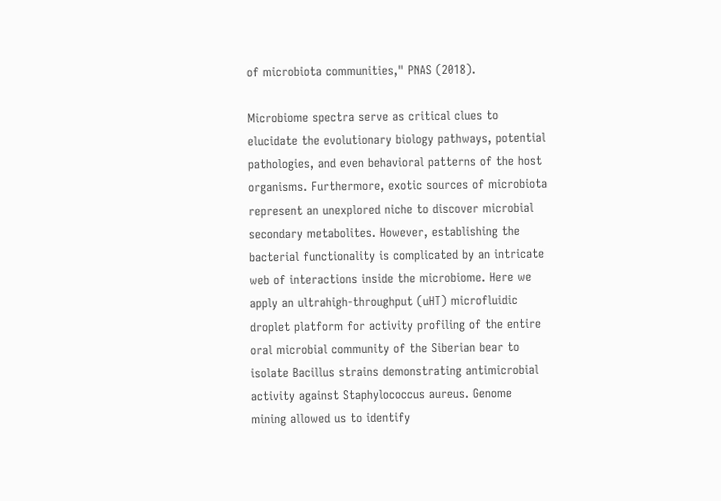of microbiota communities," PNAS (2018).

Microbiome spectra serve as critical clues to elucidate the evolutionary biology pathways, potential pathologies, and even behavioral patterns of the host organisms. Furthermore, exotic sources of microbiota represent an unexplored niche to discover microbial secondary metabolites. However, establishing the bacterial functionality is complicated by an intricate web of interactions inside the microbiome. Here we apply an ultrahigh-throughput (uHT) microfluidic droplet platform for activity profiling of the entire oral microbial community of the Siberian bear to isolate Bacillus strains demonstrating antimicrobial activity against Staphylococcus aureus. Genome mining allowed us to identify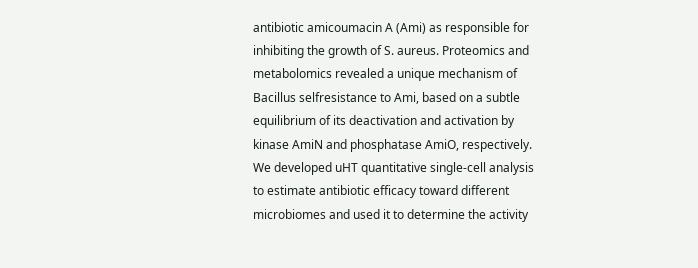antibiotic amicoumacin A (Ami) as responsible for inhibiting the growth of S. aureus. Proteomics and metabolomics revealed a unique mechanism of Bacillus selfresistance to Ami, based on a subtle equilibrium of its deactivation and activation by kinase AmiN and phosphatase AmiO, respectively. We developed uHT quantitative single-cell analysis to estimate antibiotic efficacy toward different microbiomes and used it to determine the activity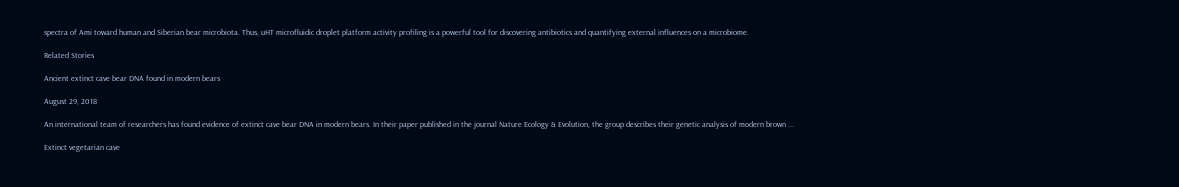spectra of Ami toward human and Siberian bear microbiota. Thus, uHT microfluidic droplet platform activity profiling is a powerful tool for discovering antibiotics and quantifying external influences on a microbiome.

Related Stories

Ancient extinct cave bear DNA found in modern bears

August 29, 2018

An international team of researchers has found evidence of extinct cave bear DNA in modern bears. In their paper published in the journal Nature Ecology & Evolution, the group describes their genetic analysis of modern brown ...

Extinct vegetarian cave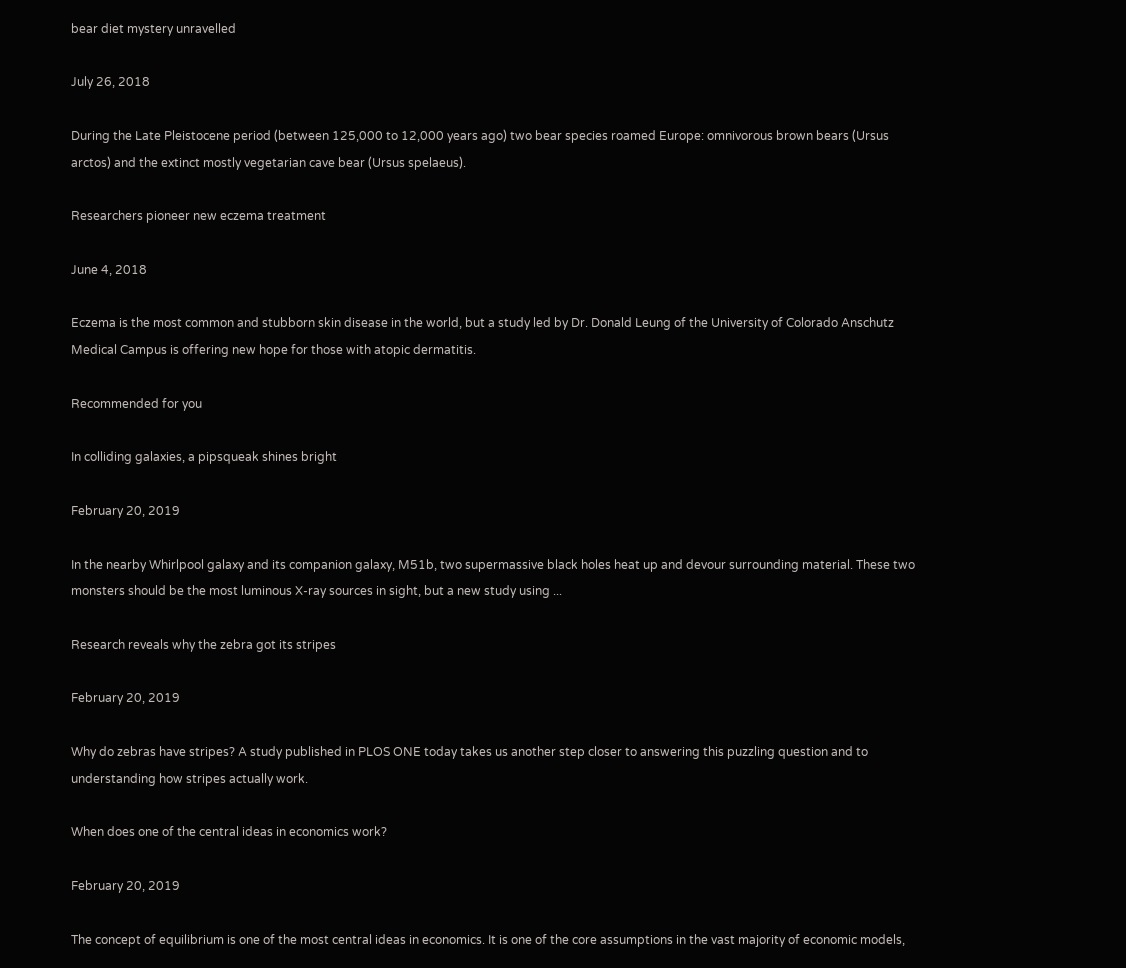bear diet mystery unravelled

July 26, 2018

During the Late Pleistocene period (between 125,000 to 12,000 years ago) two bear species roamed Europe: omnivorous brown bears (Ursus arctos) and the extinct mostly vegetarian cave bear (Ursus spelaeus).

Researchers pioneer new eczema treatment

June 4, 2018

Eczema is the most common and stubborn skin disease in the world, but a study led by Dr. Donald Leung of the University of Colorado Anschutz Medical Campus is offering new hope for those with atopic dermatitis.

Recommended for you

In colliding galaxies, a pipsqueak shines bright

February 20, 2019

In the nearby Whirlpool galaxy and its companion galaxy, M51b, two supermassive black holes heat up and devour surrounding material. These two monsters should be the most luminous X-ray sources in sight, but a new study using ...

Research reveals why the zebra got its stripes

February 20, 2019

Why do zebras have stripes? A study published in PLOS ONE today takes us another step closer to answering this puzzling question and to understanding how stripes actually work.

When does one of the central ideas in economics work?

February 20, 2019

The concept of equilibrium is one of the most central ideas in economics. It is one of the core assumptions in the vast majority of economic models,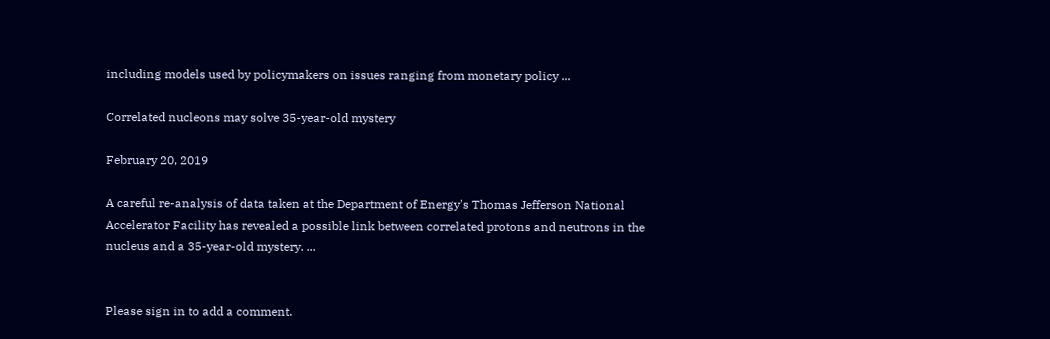including models used by policymakers on issues ranging from monetary policy ...

Correlated nucleons may solve 35-year-old mystery

February 20, 2019

A careful re-analysis of data taken at the Department of Energy's Thomas Jefferson National Accelerator Facility has revealed a possible link between correlated protons and neutrons in the nucleus and a 35-year-old mystery. ...


Please sign in to add a comment.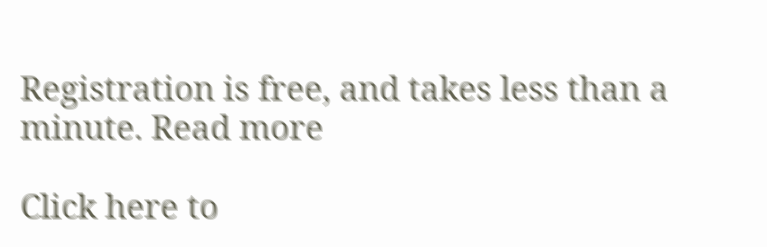Registration is free, and takes less than a minute. Read more

Click here to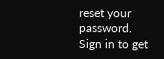reset your password.
Sign in to get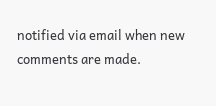notified via email when new comments are made.